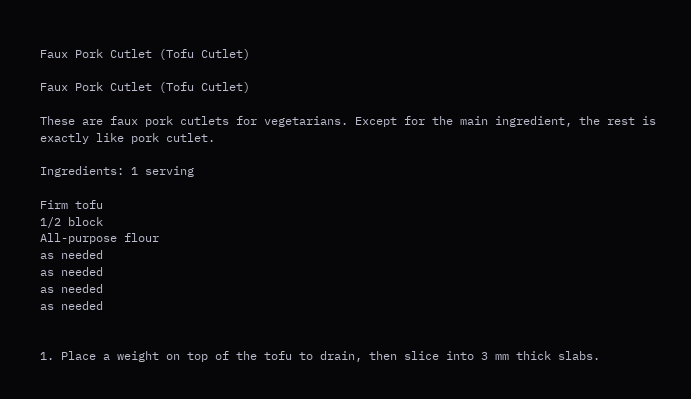Faux Pork Cutlet (Tofu Cutlet)

Faux Pork Cutlet (Tofu Cutlet)

These are faux pork cutlets for vegetarians. Except for the main ingredient, the rest is exactly like pork cutlet.

Ingredients: 1 serving

Firm tofu
1/2 block
All-purpose flour
as needed
as needed
as needed
as needed


1. Place a weight on top of the tofu to drain, then slice into 3 mm thick slabs.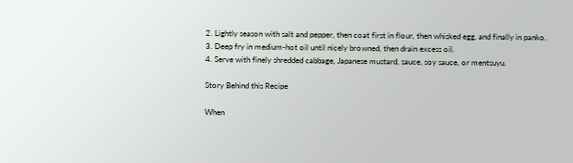2. Lightly season with salt and pepper, then coat first in flour, then whisked egg, and finally in panko.
3. Deep fry in medium-hot oil until nicely browned, then drain excess oil.
4. Serve with finely shredded cabbage, Japanese mustard, sauce, soy sauce, or mentsuyu.

Story Behind this Recipe

When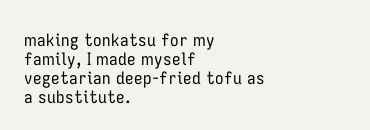making tonkatsu for my family, I made myself vegetarian deep-fried tofu as a substitute.